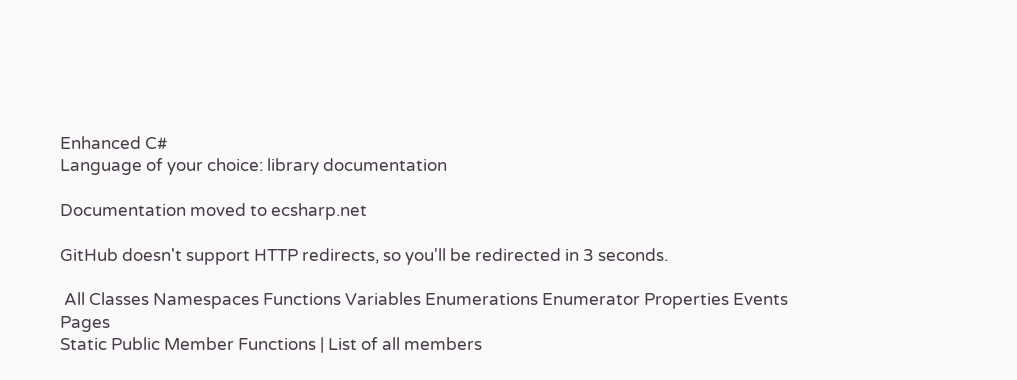Enhanced C#
Language of your choice: library documentation

Documentation moved to ecsharp.net

GitHub doesn't support HTTP redirects, so you'll be redirected in 3 seconds.

 All Classes Namespaces Functions Variables Enumerations Enumerator Properties Events Pages
Static Public Member Functions | List of all members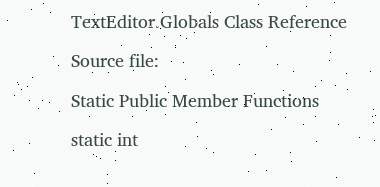TextEditor.Globals Class Reference

Source file:

Static Public Member Functions

static int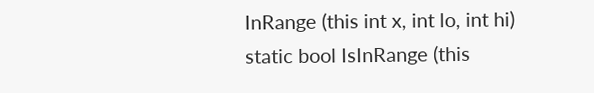InRange (this int x, int lo, int hi)
static bool IsInRange (this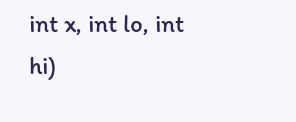int x, int lo, int hi)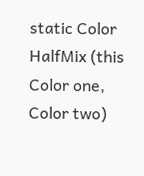static Color HalfMix (this Color one, Color two)